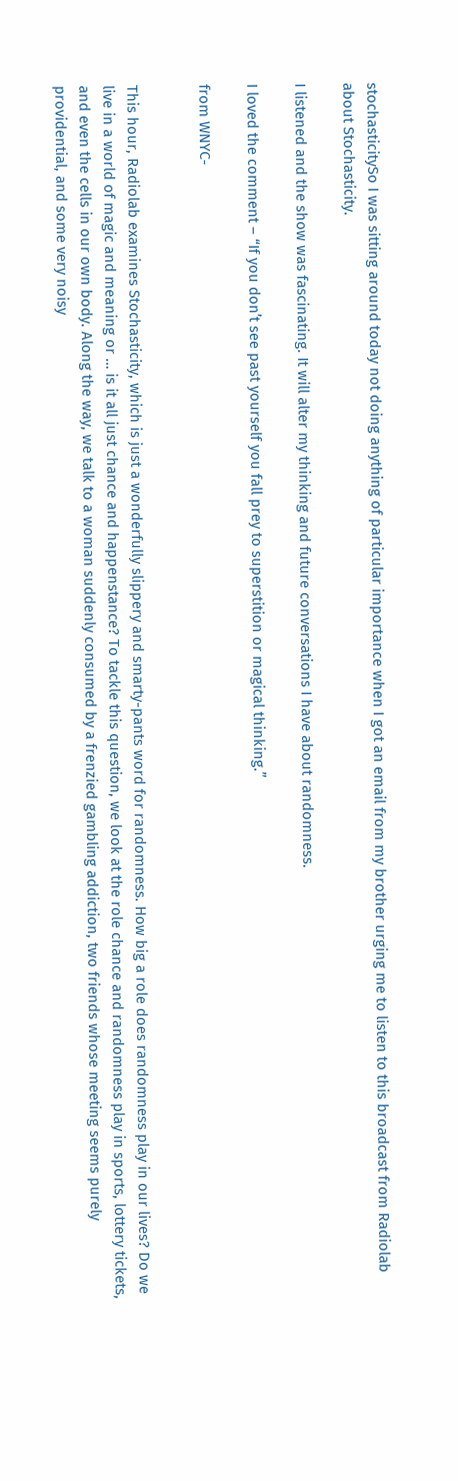stochasticitySo I was sitting around today not doing anything of particular importance when I got an email from my brother urging me to listen to this broadcast from Radiolab about Stochasticity.

I listened and the show was fascinating. It will alter my thinking and future conversations I have about randomness.

I loved the comment – “If you don’t see past yourself you fall prey to superstition or magical thinking.”

from WNYC-


This hour, Radiolab examines Stochasticity, which is just a wonderfully slippery and smarty-pants word for randomness. How big a role does randomness play in our lives? Do we live in a world of magic and meaning or … is it all just chance and happenstance? To tackle this question, we look at the role chance and randomness play in sports, lottery tickets, and even the cells in our own body. Along the way, we talk to a woman suddenly consumed by a frenzied gambling addiction, two friends whose meeting seems purely providential, and some very noisy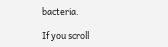bacteria.

If you scroll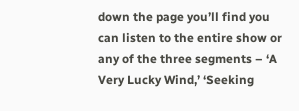down the page you’ll find you can listen to the entire show or any of the three segments – ‘A Very Lucky Wind,’ ‘Seeking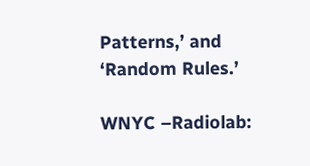Patterns,’ and ‘Random Rules.’

WNYC –Radiolab: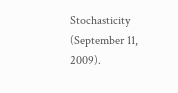Stochasticity (September 11, 2009).